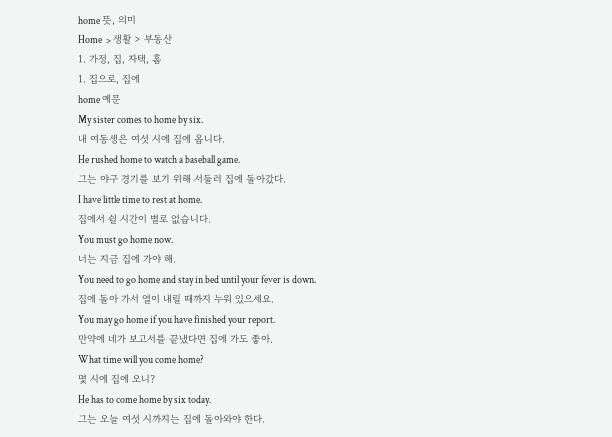home 뜻, 의미
Home  > 생활 > 부동산
1. 가정, 집, 자택, 홈
1. 집으로, 집에
home 예문
My sister comes to home by six.
내 여동생은 여섯 시에 집에 옵니다.
He rushed home to watch a baseball game.
그는 야구 경기를 보기 위해 서둘러 집에 돌아갔다.
I have little time to rest at home.
집에서 쉴 시간이 별로 없습니다.
You must go home now.
너는 지금 집에 가야 해.
You need to go home and stay in bed until your fever is down.
집에 돌아 가서 열이 내릴 때까지 누워 있으세요.
You may go home if you have finished your report.
만약에 네가 보고서를 끝냈다면 집에 가도 좋아.
What time will you come home?
몇 시에 집에 오니?
He has to come home by six today.
그는 오늘 여섯 시까지는 집에 돌아와야 한다.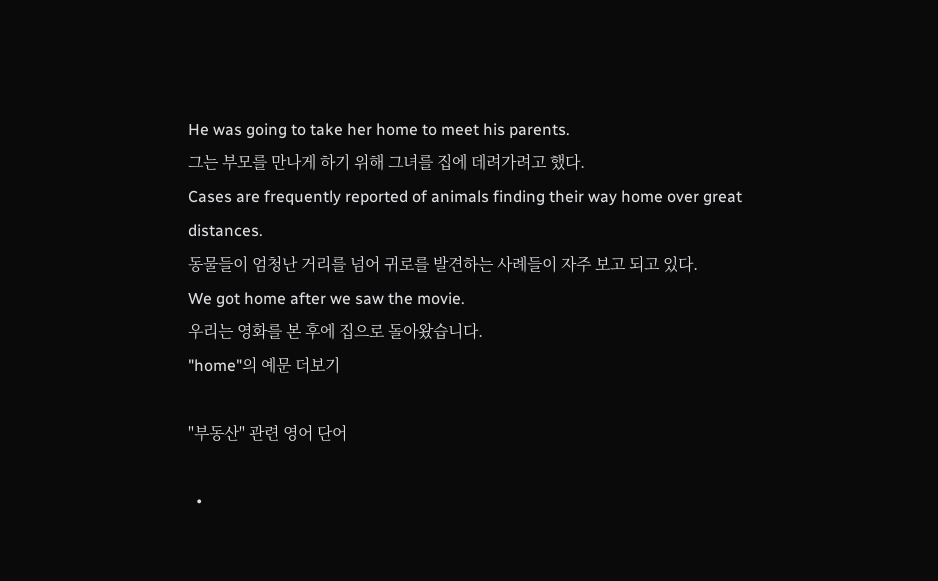He was going to take her home to meet his parents.
그는 부모를 만나게 하기 위해 그녀를 집에 데려가려고 했다.
Cases are frequently reported of animals finding their way home over great distances.
동물들이 엄청난 거리를 넘어 귀로를 발견하는 사례들이 자주 보고 되고 있다.
We got home after we saw the movie.
우리는 영화를 본 후에 집으로 돌아왔습니다.
"home"의 예문 더보기

"부동산" 관련 영어 단어

  •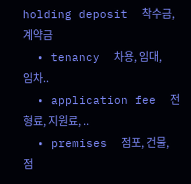holding deposit  착수금, 계약금
  • tenancy  차용, 임대, 임차..
  • application fee  전형료, 지원료, ..
  • premises  점포, 건물, 점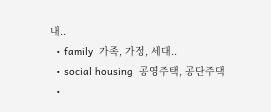내..
  • family  가족, 가정, 세대..
  • social housing  공영주택, 공단주댁
  •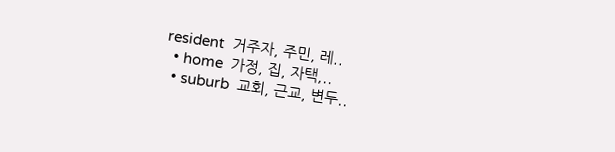resident  거주자, 주민, 레..
  • home  가정, 집, 자택,..
  • suburb  교회, 근교, 변두..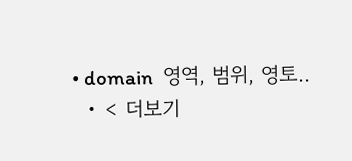• domain  영역, 범위, 영토..
  • < 더보기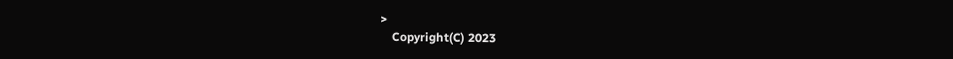>
    Copyright(C) 2023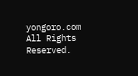yongoro.com All Rights Reserved.